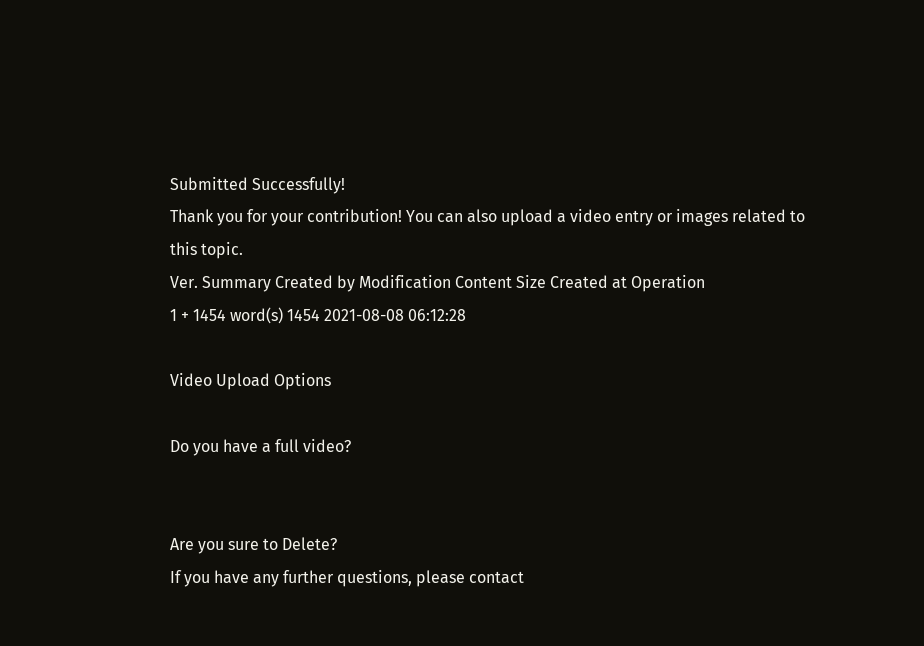Submitted Successfully!
Thank you for your contribution! You can also upload a video entry or images related to this topic.
Ver. Summary Created by Modification Content Size Created at Operation
1 + 1454 word(s) 1454 2021-08-08 06:12:28

Video Upload Options

Do you have a full video?


Are you sure to Delete?
If you have any further questions, please contact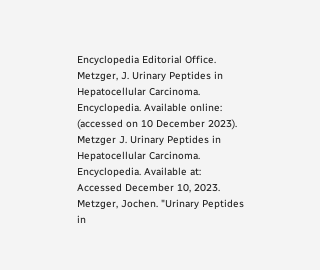Encyclopedia Editorial Office.
Metzger, J. Urinary Peptides in Hepatocellular Carcinoma. Encyclopedia. Available online: (accessed on 10 December 2023).
Metzger J. Urinary Peptides in Hepatocellular Carcinoma. Encyclopedia. Available at: Accessed December 10, 2023.
Metzger, Jochen. "Urinary Peptides in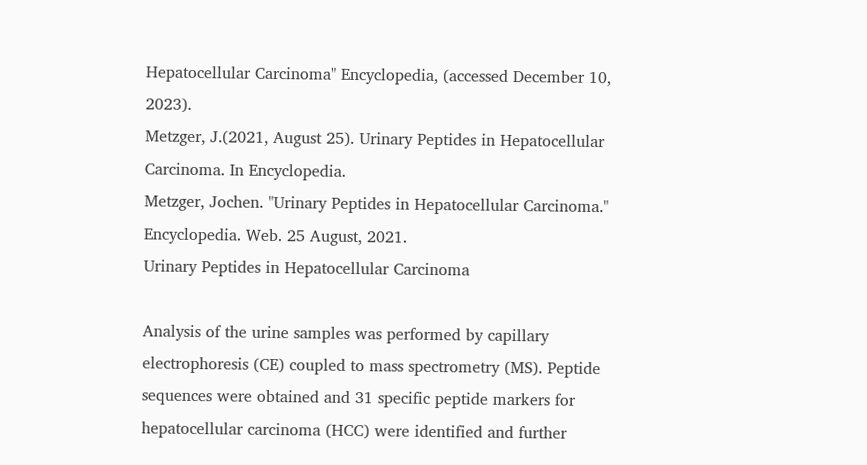Hepatocellular Carcinoma" Encyclopedia, (accessed December 10, 2023).
Metzger, J.(2021, August 25). Urinary Peptides in Hepatocellular Carcinoma. In Encyclopedia.
Metzger, Jochen. "Urinary Peptides in Hepatocellular Carcinoma." Encyclopedia. Web. 25 August, 2021.
Urinary Peptides in Hepatocellular Carcinoma

Analysis of the urine samples was performed by capillary electrophoresis (CE) coupled to mass spectrometry (MS). Peptide sequences were obtained and 31 specific peptide markers for hepatocellular carcinoma (HCC) were identified and further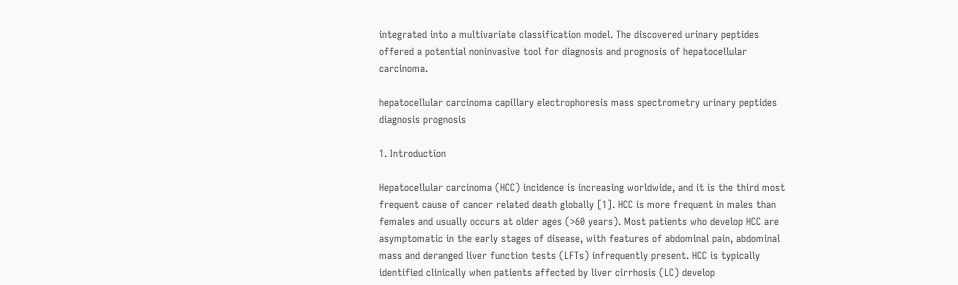integrated into a multivariate classification model. The discovered urinary peptides offered a potential noninvasive tool for diagnosis and prognosis of hepatocellular carcinoma.

hepatocellular carcinoma capillary electrophoresis mass spectrometry urinary peptides diagnosis prognosis

1. Introduction

Hepatocellular carcinoma (HCC) incidence is increasing worldwide, and it is the third most frequent cause of cancer related death globally [1]. HCC is more frequent in males than females and usually occurs at older ages (>60 years). Most patients who develop HCC are asymptomatic in the early stages of disease, with features of abdominal pain, abdominal mass and deranged liver function tests (LFTs) infrequently present. HCC is typically identified clinically when patients affected by liver cirrhosis (LC) develop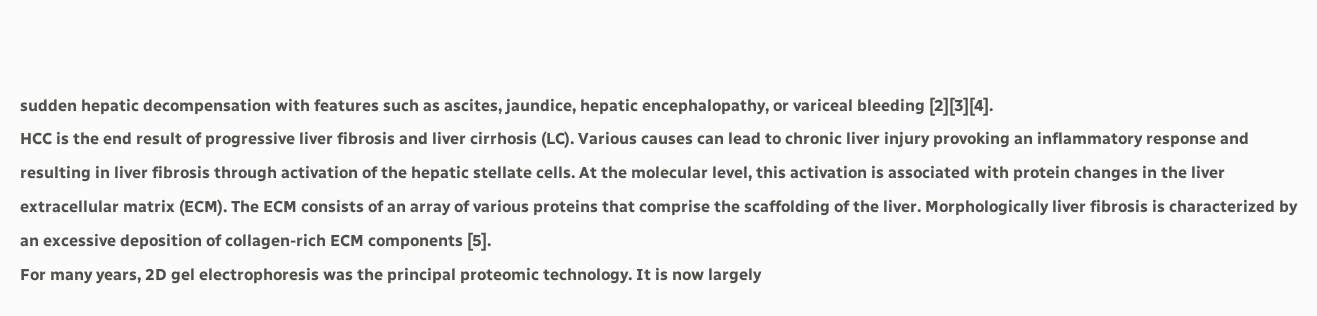sudden hepatic decompensation with features such as ascites, jaundice, hepatic encephalopathy, or variceal bleeding [2][3][4].
HCC is the end result of progressive liver fibrosis and liver cirrhosis (LC). Various causes can lead to chronic liver injury provoking an inflammatory response and resulting in liver fibrosis through activation of the hepatic stellate cells. At the molecular level, this activation is associated with protein changes in the liver extracellular matrix (ECM). The ECM consists of an array of various proteins that comprise the scaffolding of the liver. Morphologically liver fibrosis is characterized by an excessive deposition of collagen-rich ECM components [5].
For many years, 2D gel electrophoresis was the principal proteomic technology. It is now largely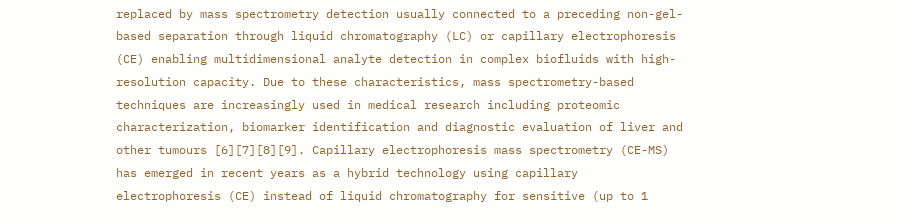replaced by mass spectrometry detection usually connected to a preceding non-gel-based separation through liquid chromatography (LC) or capillary electrophoresis (CE) enabling multidimensional analyte detection in complex biofluids with high-resolution capacity. Due to these characteristics, mass spectrometry-based techniques are increasingly used in medical research including proteomic characterization, biomarker identification and diagnostic evaluation of liver and other tumours [6][7][8][9]. Capillary electrophoresis mass spectrometry (CE-MS) has emerged in recent years as a hybrid technology using capillary electrophoresis (CE) instead of liquid chromatography for sensitive (up to 1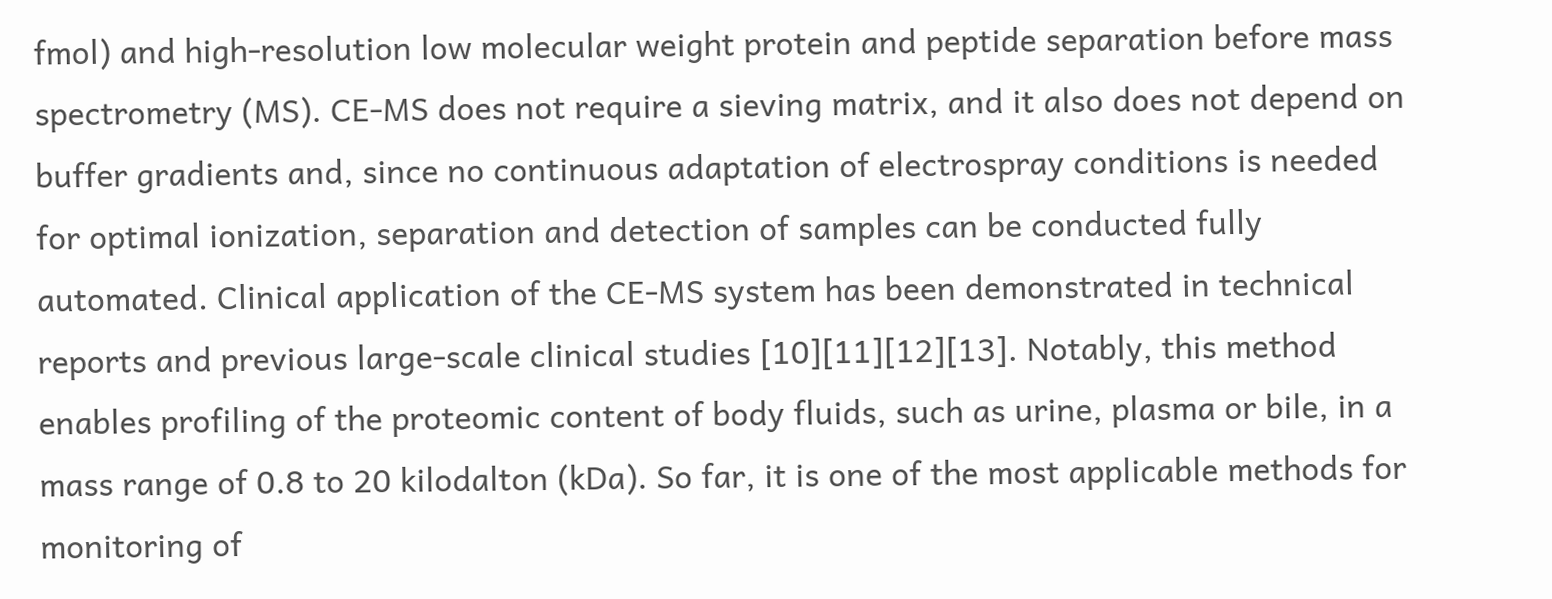fmol) and high-resolution low molecular weight protein and peptide separation before mass spectrometry (MS). CE-MS does not require a sieving matrix, and it also does not depend on buffer gradients and, since no continuous adaptation of electrospray conditions is needed for optimal ionization, separation and detection of samples can be conducted fully automated. Clinical application of the CE-MS system has been demonstrated in technical reports and previous large-scale clinical studies [10][11][12][13]. Notably, this method enables profiling of the proteomic content of body fluids, such as urine, plasma or bile, in a mass range of 0.8 to 20 kilodalton (kDa). So far, it is one of the most applicable methods for monitoring of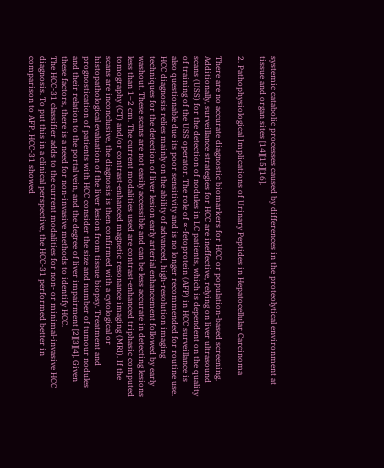systemic catabolic processes caused by differences in the proteolytical environment at tissue and organ sites [14][15][16].

2. Pathophysiological Implications of Urinary Peptides in Hepatocellular Carcinoma

There are no accurate diagnostic biomarkers for HCC or population-based screening. Additionally, surveillance strategies for HCC are ineffective, relying on liver ultrasound scans (USS) for the detection of nodules in LC patients, which is dependent on the quality of training of the USS operator. The role of ∝-fetoprotein (AFP) in HCC surveillance is also questionable due its poor sensitivity and is no longer recommended for routine use. HCC diagnosis relies mainly on the ability of advanced, high-resolution imaging techniques for the detection of liver lesion early arterial enhancement followed by early washout. These scans are not easily accessible and can be less accurate in detecting lesions less than 1–2 cm. The current modalities used are contrast-enhanced triphasic computed tomography (CT) and/or contrast-enhanced magnetic resonance imaging (MRI). If the scans are inconclusive, the diagnosis is then confirmed with a cytological or histopathological evaluation of the liver lesion from tissue biopsy. Treatment and prognostication of patients with HCC consider the size and number of tumour nodules and their relation to the portal vein, and the degree of liver impairment [2][3][4]. Given these factors, there is a need for non-invasive methods to identify HCC.
The HCC-31 classifier adds to the current modalities for non- or minimal-invasive HCC diagnosis. To put this in a clinical perspective, the HCC-31 performed better in comparison to AFP. HCC-31 showed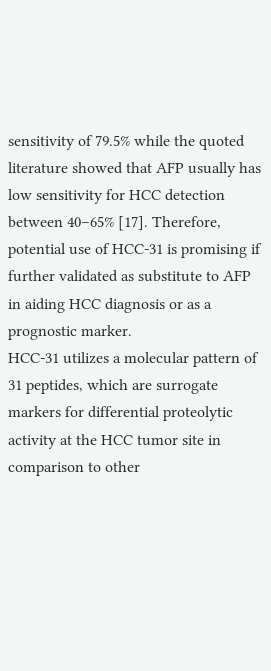sensitivity of 79.5% while the quoted literature showed that AFP usually has low sensitivity for HCC detection between 40–65% [17]. Therefore, potential use of HCC-31 is promising if further validated as substitute to AFP in aiding HCC diagnosis or as a prognostic marker.
HCC-31 utilizes a molecular pattern of 31 peptides, which are surrogate markers for differential proteolytic activity at the HCC tumor site in comparison to other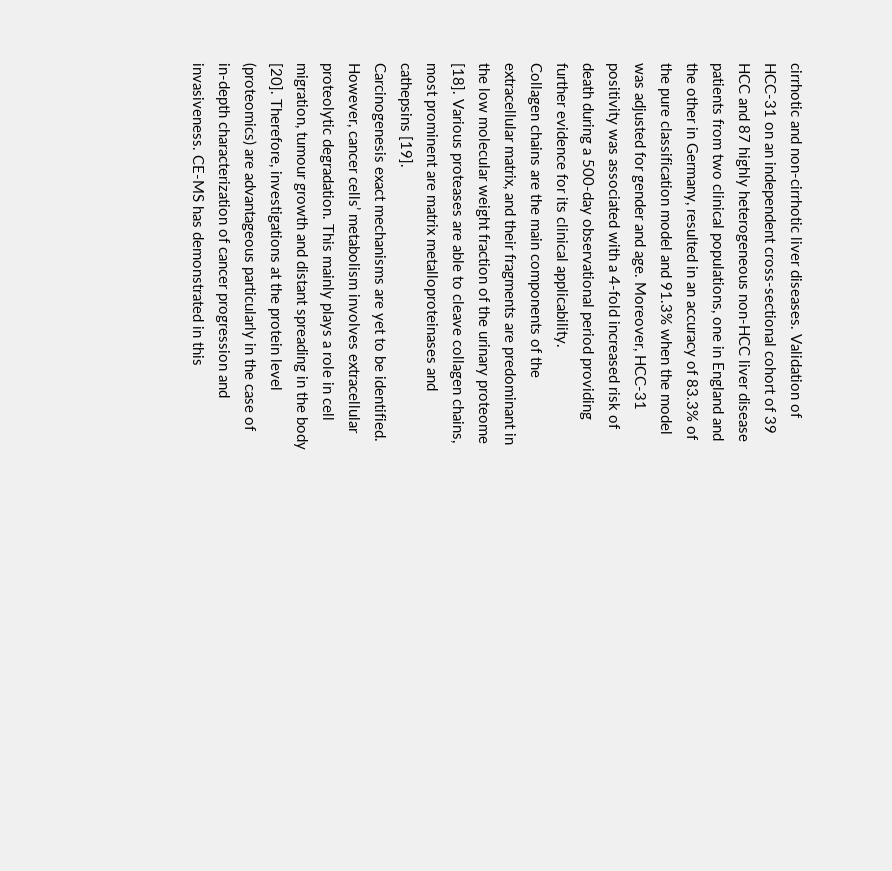cirrhotic and non-cirrhotic liver diseases. Validation of HCC-31 on an independent cross-sectional cohort of 39 HCC and 87 highly heterogeneous non-HCC liver disease patients from two clinical populations, one in England and the other in Germany, resulted in an accuracy of 83.3% of the pure classification model and 91.3% when the model was adjusted for gender and age. Moreover, HCC-31 positivity was associated with a 4-fold increased risk of death during a 500-day observational period providing further evidence for its clinical applicability.
Collagen chains are the main components of the extracellular matrix, and their fragments are predominant in the low molecular weight fraction of the urinary proteome [18]. Various proteases are able to cleave collagen chains, most prominent are matrix metalloproteinases and cathepsins [19].
Carcinogenesis exact mechanisms are yet to be identified. However, cancer cells’ metabolism involves extracellular proteolytic degradation. This mainly plays a role in cell migration, tumour growth and distant spreading in the body [20]. Therefore, investigations at the protein level (proteomics) are advantageous particularly in the case of in-depth characterization of cancer progression and invasiveness. CE-MS has demonstrated in this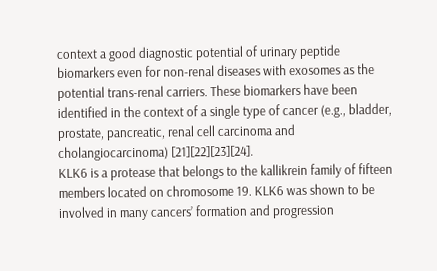context a good diagnostic potential of urinary peptide biomarkers even for non-renal diseases with exosomes as the potential trans-renal carriers. These biomarkers have been identified in the context of a single type of cancer (e.g., bladder, prostate, pancreatic, renal cell carcinoma and cholangiocarcinoma) [21][22][23][24].
KLK6 is a protease that belongs to the kallikrein family of fifteen members located on chromosome 19. KLK6 was shown to be involved in many cancers’ formation and progression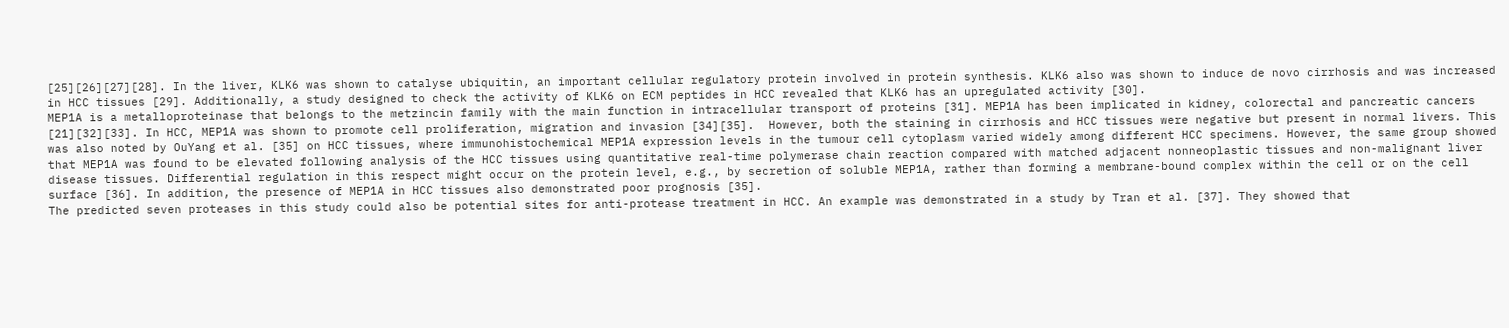[25][26][27][28]. In the liver, KLK6 was shown to catalyse ubiquitin, an important cellular regulatory protein involved in protein synthesis. KLK6 also was shown to induce de novo cirrhosis and was increased in HCC tissues [29]. Additionally, a study designed to check the activity of KLK6 on ECM peptides in HCC revealed that KLK6 has an upregulated activity [30].
MEP1A is a metalloproteinase that belongs to the metzincin family with the main function in intracellular transport of proteins [31]. MEP1A has been implicated in kidney, colorectal and pancreatic cancers [21][32][33]. In HCC, MEP1A was shown to promote cell proliferation, migration and invasion [34][35].  However, both the staining in cirrhosis and HCC tissues were negative but present in normal livers. This was also noted by OuYang et al. [35] on HCC tissues, where immunohistochemical MEP1A expression levels in the tumour cell cytoplasm varied widely among different HCC specimens. However, the same group showed that MEP1A was found to be elevated following analysis of the HCC tissues using quantitative real-time polymerase chain reaction compared with matched adjacent nonneoplastic tissues and non-malignant liver disease tissues. Differential regulation in this respect might occur on the protein level, e.g., by secretion of soluble MEP1A, rather than forming a membrane-bound complex within the cell or on the cell surface [36]. In addition, the presence of MEP1A in HCC tissues also demonstrated poor prognosis [35].
The predicted seven proteases in this study could also be potential sites for anti-protease treatment in HCC. An example was demonstrated in a study by Tran et al. [37]. They showed that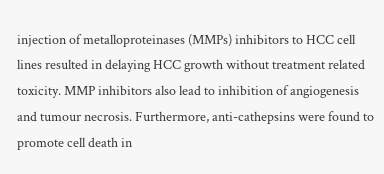injection of metalloproteinases (MMPs) inhibitors to HCC cell lines resulted in delaying HCC growth without treatment related toxicity. MMP inhibitors also lead to inhibition of angiogenesis and tumour necrosis. Furthermore, anti-cathepsins were found to promote cell death in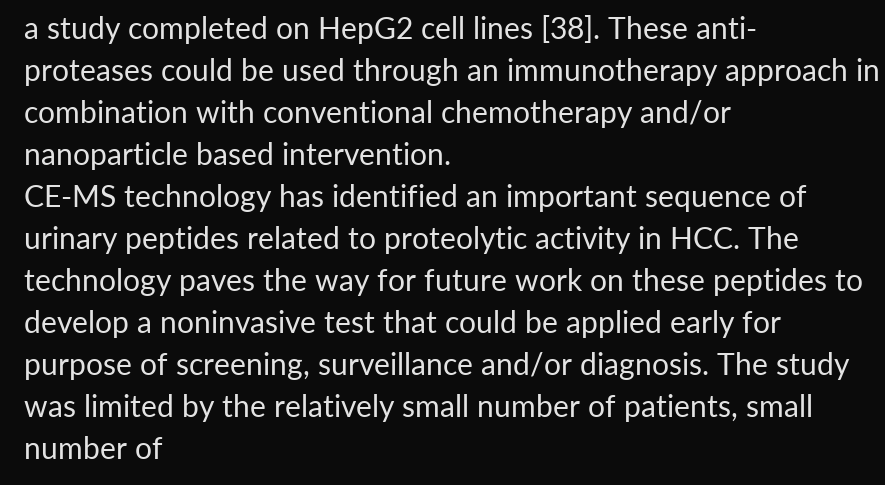a study completed on HepG2 cell lines [38]. These anti-proteases could be used through an immunotherapy approach in combination with conventional chemotherapy and/or nanoparticle based intervention.
CE-MS technology has identified an important sequence of urinary peptides related to proteolytic activity in HCC. The technology paves the way for future work on these peptides to develop a noninvasive test that could be applied early for purpose of screening, surveillance and/or diagnosis. The study was limited by the relatively small number of patients, small number of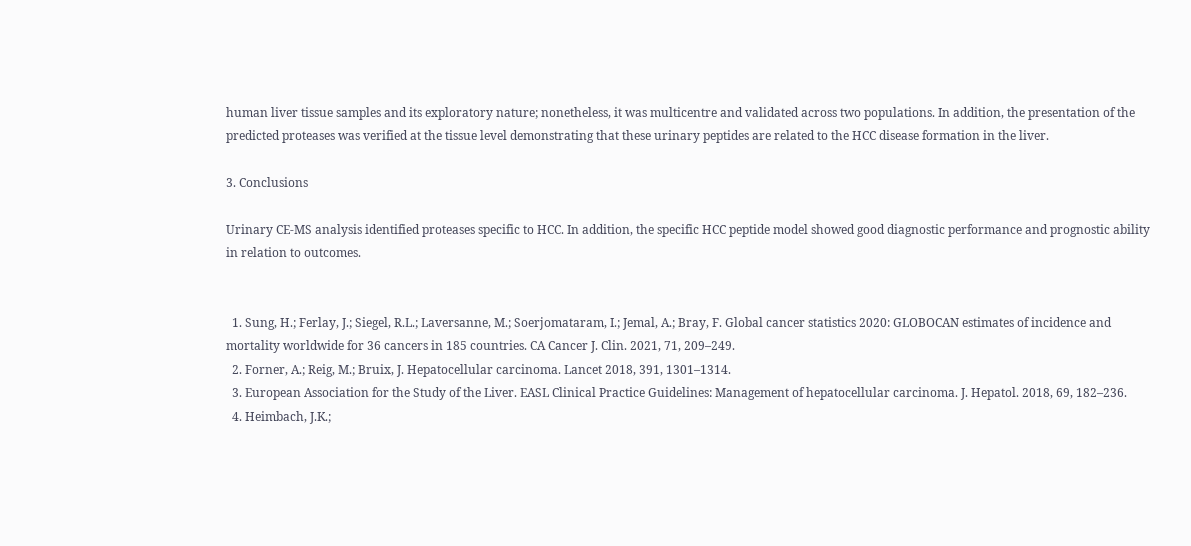human liver tissue samples and its exploratory nature; nonetheless, it was multicentre and validated across two populations. In addition, the presentation of the predicted proteases was verified at the tissue level demonstrating that these urinary peptides are related to the HCC disease formation in the liver.

3. Conclusions

Urinary CE-MS analysis identified proteases specific to HCC. In addition, the specific HCC peptide model showed good diagnostic performance and prognostic ability in relation to outcomes.


  1. Sung, H.; Ferlay, J.; Siegel, R.L.; Laversanne, M.; Soerjomataram, I.; Jemal, A.; Bray, F. Global cancer statistics 2020: GLOBOCAN estimates of incidence and mortality worldwide for 36 cancers in 185 countries. CA Cancer J. Clin. 2021, 71, 209–249.
  2. Forner, A.; Reig, M.; Bruix, J. Hepatocellular carcinoma. Lancet 2018, 391, 1301–1314.
  3. European Association for the Study of the Liver. EASL Clinical Practice Guidelines: Management of hepatocellular carcinoma. J. Hepatol. 2018, 69, 182–236.
  4. Heimbach, J.K.;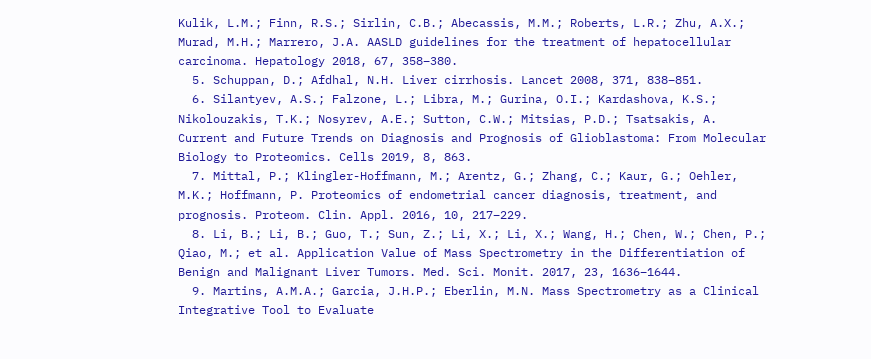Kulik, L.M.; Finn, R.S.; Sirlin, C.B.; Abecassis, M.M.; Roberts, L.R.; Zhu, A.X.; Murad, M.H.; Marrero, J.A. AASLD guidelines for the treatment of hepatocellular carcinoma. Hepatology 2018, 67, 358–380.
  5. Schuppan, D.; Afdhal, N.H. Liver cirrhosis. Lancet 2008, 371, 838–851.
  6. Silantyev, A.S.; Falzone, L.; Libra, M.; Gurina, O.I.; Kardashova, K.S.; Nikolouzakis, T.K.; Nosyrev, A.E.; Sutton, C.W.; Mitsias, P.D.; Tsatsakis, A. Current and Future Trends on Diagnosis and Prognosis of Glioblastoma: From Molecular Biology to Proteomics. Cells 2019, 8, 863.
  7. Mittal, P.; Klingler-Hoffmann, M.; Arentz, G.; Zhang, C.; Kaur, G.; Oehler, M.K.; Hoffmann, P. Proteomics of endometrial cancer diagnosis, treatment, and prognosis. Proteom. Clin. Appl. 2016, 10, 217–229.
  8. Li, B.; Li, B.; Guo, T.; Sun, Z.; Li, X.; Li, X.; Wang, H.; Chen, W.; Chen, P.; Qiao, M.; et al. Application Value of Mass Spectrometry in the Differentiation of Benign and Malignant Liver Tumors. Med. Sci. Monit. 2017, 23, 1636–1644.
  9. Martins, A.M.A.; Garcia, J.H.P.; Eberlin, M.N. Mass Spectrometry as a Clinical Integrative Tool to Evaluate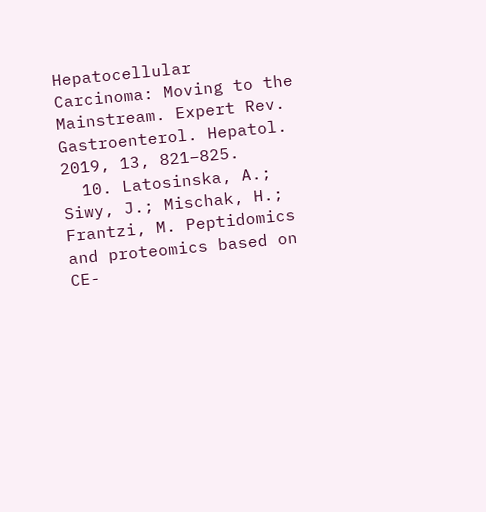Hepatocellular Carcinoma: Moving to the Mainstream. Expert Rev. Gastroenterol. Hepatol. 2019, 13, 821–825.
  10. Latosinska, A.; Siwy, J.; Mischak, H.; Frantzi, M. Peptidomics and proteomics based on CE-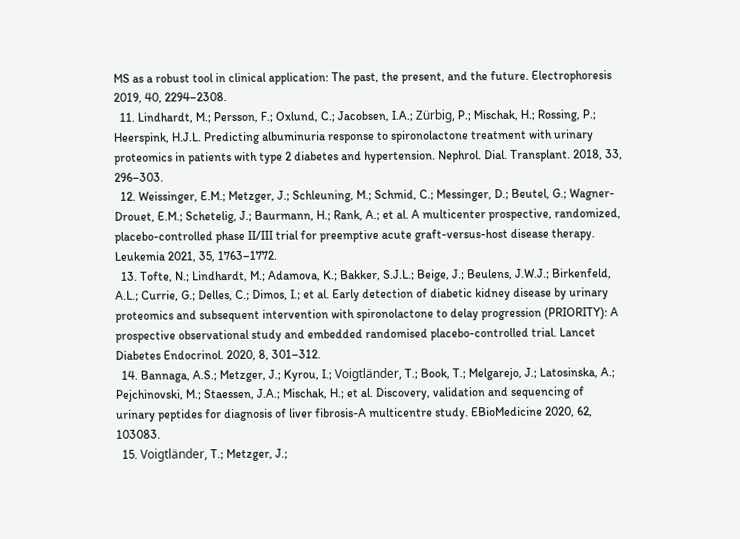MS as a robust tool in clinical application: The past, the present, and the future. Electrophoresis 2019, 40, 2294–2308.
  11. Lindhardt, M.; Persson, F.; Oxlund, C.; Jacobsen, I.A.; Zürbig, P.; Mischak, H.; Rossing, P.; Heerspink, H.J.L. Predicting albuminuria response to spironolactone treatment with urinary proteomics in patients with type 2 diabetes and hypertension. Nephrol. Dial. Transplant. 2018, 33, 296–303.
  12. Weissinger, E.M.; Metzger, J.; Schleuning, M.; Schmid, C.; Messinger, D.; Beutel, G.; Wagner-Drouet, E.M.; Schetelig, J.; Baurmann, H.; Rank, A.; et al. A multicenter prospective, randomized, placebo-controlled phase II/III trial for preemptive acute graft-versus-host disease therapy. Leukemia 2021, 35, 1763–1772.
  13. Tofte, N.; Lindhardt, M.; Adamova, K.; Bakker, S.J.L.; Beige, J.; Beulens, J.W.J.; Birkenfeld, A.L.; Currie, G.; Delles, C.; Dimos, I.; et al. Early detection of diabetic kidney disease by urinary proteomics and subsequent intervention with spironolactone to delay progression (PRIORITY): A prospective observational study and embedded randomised placebo-controlled trial. Lancet Diabetes Endocrinol. 2020, 8, 301–312.
  14. Bannaga, A.S.; Metzger, J.; Kyrou, I.; Voigtländer, T.; Book, T.; Melgarejo, J.; Latosinska, A.; Pejchinovski, M.; Staessen, J.A.; Mischak, H.; et al. Discovery, validation and sequencing of urinary peptides for diagnosis of liver fibrosis-A multicentre study. EBioMedicine 2020, 62, 103083.
  15. Voigtländer, T.; Metzger, J.;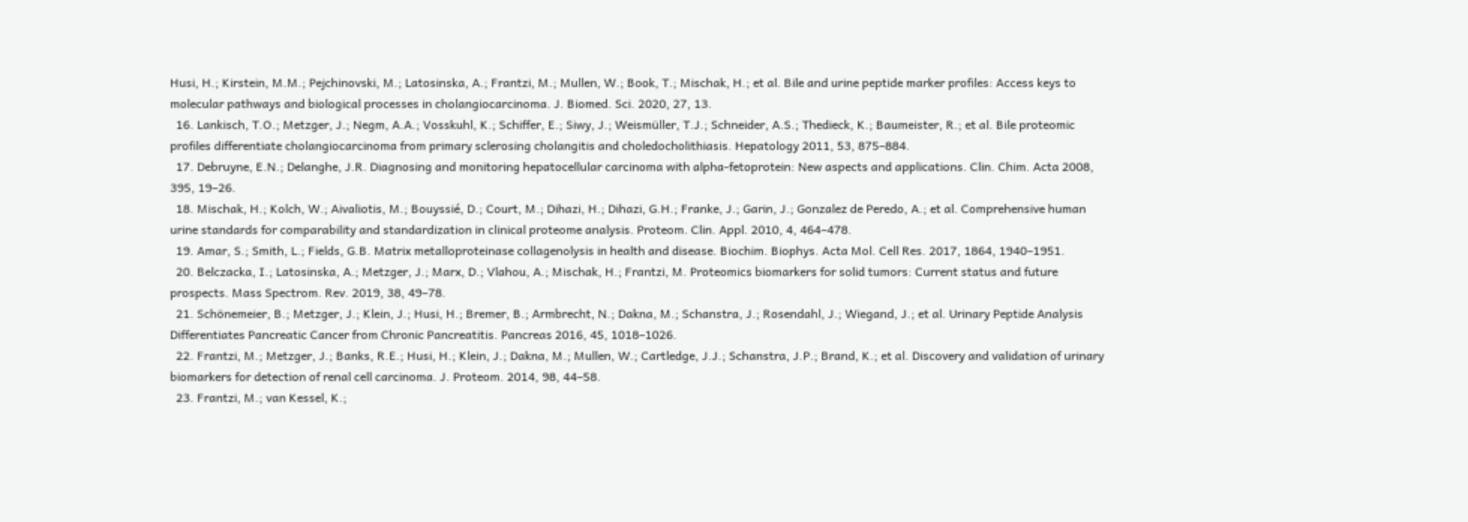Husi, H.; Kirstein, M.M.; Pejchinovski, M.; Latosinska, A.; Frantzi, M.; Mullen, W.; Book, T.; Mischak, H.; et al. Bile and urine peptide marker profiles: Access keys to molecular pathways and biological processes in cholangiocarcinoma. J. Biomed. Sci. 2020, 27, 13.
  16. Lankisch, T.O.; Metzger, J.; Negm, A.A.; Vosskuhl, K.; Schiffer, E.; Siwy, J.; Weismüller, T.J.; Schneider, A.S.; Thedieck, K.; Baumeister, R.; et al. Bile proteomic profiles differentiate cholangiocarcinoma from primary sclerosing cholangitis and choledocholithiasis. Hepatology 2011, 53, 875–884.
  17. Debruyne, E.N.; Delanghe, J.R. Diagnosing and monitoring hepatocellular carcinoma with alpha-fetoprotein: New aspects and applications. Clin. Chim. Acta 2008, 395, 19–26.
  18. Mischak, H.; Kolch, W.; Aivaliotis, M.; Bouyssié, D.; Court, M.; Dihazi, H.; Dihazi, G.H.; Franke, J.; Garin, J.; Gonzalez de Peredo, A.; et al. Comprehensive human urine standards for comparability and standardization in clinical proteome analysis. Proteom. Clin. Appl. 2010, 4, 464–478.
  19. Amar, S.; Smith, L.; Fields, G.B. Matrix metalloproteinase collagenolysis in health and disease. Biochim. Biophys. Acta Mol. Cell Res. 2017, 1864, 1940–1951.
  20. Belczacka, I.; Latosinska, A.; Metzger, J.; Marx, D.; Vlahou, A.; Mischak, H.; Frantzi, M. Proteomics biomarkers for solid tumors: Current status and future prospects. Mass Spectrom. Rev. 2019, 38, 49–78.
  21. Schönemeier, B.; Metzger, J.; Klein, J.; Husi, H.; Bremer, B.; Armbrecht, N.; Dakna, M.; Schanstra, J.; Rosendahl, J.; Wiegand, J.; et al. Urinary Peptide Analysis Differentiates Pancreatic Cancer from Chronic Pancreatitis. Pancreas 2016, 45, 1018–1026.
  22. Frantzi, M.; Metzger, J.; Banks, R.E.; Husi, H.; Klein, J.; Dakna, M.; Mullen, W.; Cartledge, J.J.; Schanstra, J.P.; Brand, K.; et al. Discovery and validation of urinary biomarkers for detection of renal cell carcinoma. J. Proteom. 2014, 98, 44–58.
  23. Frantzi, M.; van Kessel, K.;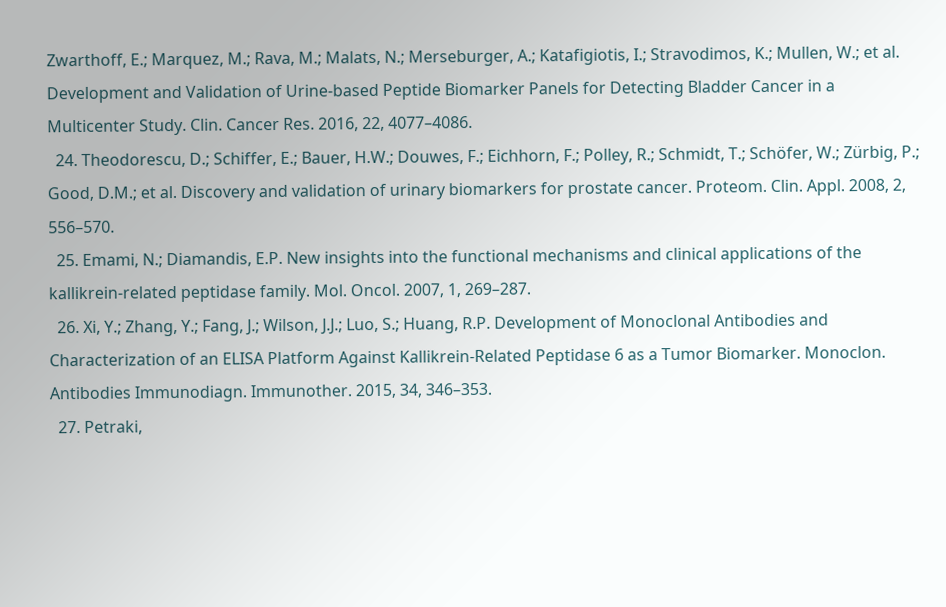Zwarthoff, E.; Marquez, M.; Rava, M.; Malats, N.; Merseburger, A.; Katafigiotis, I.; Stravodimos, K.; Mullen, W.; et al. Development and Validation of Urine-based Peptide Biomarker Panels for Detecting Bladder Cancer in a Multicenter Study. Clin. Cancer Res. 2016, 22, 4077–4086.
  24. Theodorescu, D.; Schiffer, E.; Bauer, H.W.; Douwes, F.; Eichhorn, F.; Polley, R.; Schmidt, T.; Schöfer, W.; Zürbig, P.; Good, D.M.; et al. Discovery and validation of urinary biomarkers for prostate cancer. Proteom. Clin. Appl. 2008, 2, 556–570.
  25. Emami, N.; Diamandis, E.P. New insights into the functional mechanisms and clinical applications of the kallikrein-related peptidase family. Mol. Oncol. 2007, 1, 269–287.
  26. Xi, Y.; Zhang, Y.; Fang, J.; Wilson, J.J.; Luo, S.; Huang, R.P. Development of Monoclonal Antibodies and Characterization of an ELISA Platform Against Kallikrein-Related Peptidase 6 as a Tumor Biomarker. Monoclon. Antibodies Immunodiagn. Immunother. 2015, 34, 346–353.
  27. Petraki,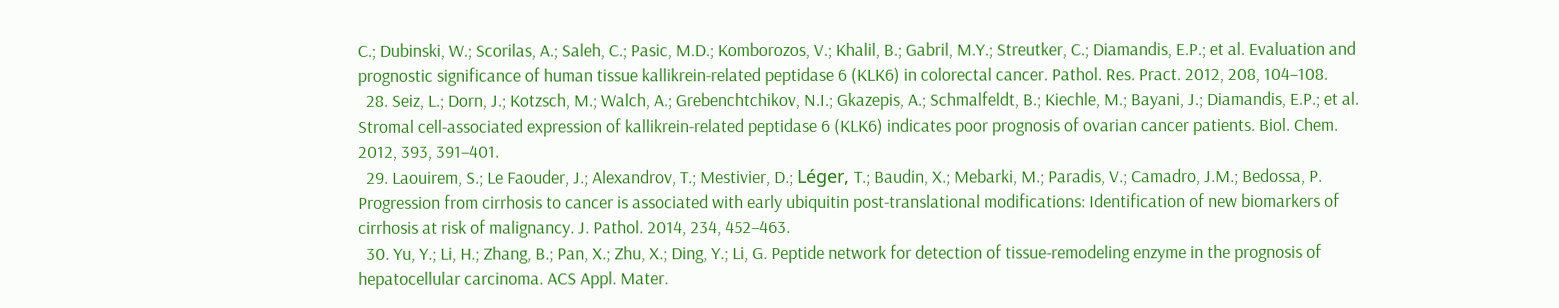C.; Dubinski, W.; Scorilas, A.; Saleh, C.; Pasic, M.D.; Komborozos, V.; Khalil, B.; Gabril, M.Y.; Streutker, C.; Diamandis, E.P.; et al. Evaluation and prognostic significance of human tissue kallikrein-related peptidase 6 (KLK6) in colorectal cancer. Pathol. Res. Pract. 2012, 208, 104–108.
  28. Seiz, L.; Dorn, J.; Kotzsch, M.; Walch, A.; Grebenchtchikov, N.I.; Gkazepis, A.; Schmalfeldt, B.; Kiechle, M.; Bayani, J.; Diamandis, E.P.; et al. Stromal cell-associated expression of kallikrein-related peptidase 6 (KLK6) indicates poor prognosis of ovarian cancer patients. Biol. Chem. 2012, 393, 391–401.
  29. Laouirem, S.; Le Faouder, J.; Alexandrov, T.; Mestivier, D.; Léger, T.; Baudin, X.; Mebarki, M.; Paradis, V.; Camadro, J.M.; Bedossa, P. Progression from cirrhosis to cancer is associated with early ubiquitin post-translational modifications: Identification of new biomarkers of cirrhosis at risk of malignancy. J. Pathol. 2014, 234, 452–463.
  30. Yu, Y.; Li, H.; Zhang, B.; Pan, X.; Zhu, X.; Ding, Y.; Li, G. Peptide network for detection of tissue-remodeling enzyme in the prognosis of hepatocellular carcinoma. ACS Appl. Mater.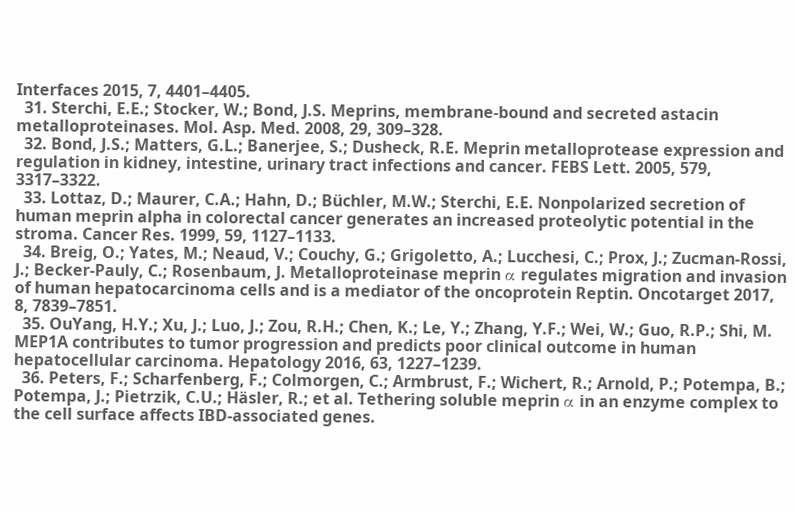Interfaces 2015, 7, 4401–4405.
  31. Sterchi, E.E.; Stocker, W.; Bond, J.S. Meprins, membrane-bound and secreted astacin metalloproteinases. Mol. Asp. Med. 2008, 29, 309–328.
  32. Bond, J.S.; Matters, G.L.; Banerjee, S.; Dusheck, R.E. Meprin metalloprotease expression and regulation in kidney, intestine, urinary tract infections and cancer. FEBS Lett. 2005, 579, 3317–3322.
  33. Lottaz, D.; Maurer, C.A.; Hahn, D.; Büchler, M.W.; Sterchi, E.E. Nonpolarized secretion of human meprin alpha in colorectal cancer generates an increased proteolytic potential in the stroma. Cancer Res. 1999, 59, 1127–1133.
  34. Breig, O.; Yates, M.; Neaud, V.; Couchy, G.; Grigoletto, A.; Lucchesi, C.; Prox, J.; Zucman-Rossi, J.; Becker-Pauly, C.; Rosenbaum, J. Metalloproteinase meprin α regulates migration and invasion of human hepatocarcinoma cells and is a mediator of the oncoprotein Reptin. Oncotarget 2017, 8, 7839–7851.
  35. OuYang, H.Y.; Xu, J.; Luo, J.; Zou, R.H.; Chen, K.; Le, Y.; Zhang, Y.F.; Wei, W.; Guo, R.P.; Shi, M. MEP1A contributes to tumor progression and predicts poor clinical outcome in human hepatocellular carcinoma. Hepatology 2016, 63, 1227–1239.
  36. Peters, F.; Scharfenberg, F.; Colmorgen, C.; Armbrust, F.; Wichert, R.; Arnold, P.; Potempa, B.; Potempa, J.; Pietrzik, C.U.; Häsler, R.; et al. Tethering soluble meprin α in an enzyme complex to the cell surface affects IBD-associated genes.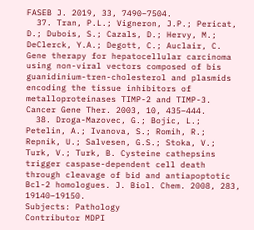FASEB J. 2019, 33, 7490–7504.
  37. Tran, P.L.; Vigneron, J.P.; Pericat, D.; Dubois, S.; Cazals, D.; Hervy, M.; DeClerck, Y.A.; Degott, C.; Auclair, C. Gene therapy for hepatocellular carcinoma using non-viral vectors composed of bis guanidinium-tren-cholesterol and plasmids encoding the tissue inhibitors of metalloproteinases TIMP-2 and TIMP-3. Cancer Gene Ther. 2003, 10, 435–444.
  38. Droga-Mazovec, G.; Bojic, L.; Petelin, A.; Ivanova, S.; Romih, R.; Repnik, U.; Salvesen, G.S.; Stoka, V.; Turk, V.; Turk, B. Cysteine cathepsins trigger caspase-dependent cell death through cleavage of bid and antiapoptotic Bcl-2 homologues. J. Biol. Chem. 2008, 283, 19140–19150.
Subjects: Pathology
Contributor MDPI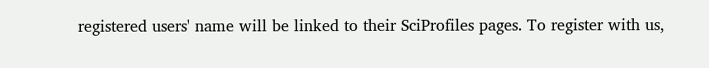registered users' name will be linked to their SciProfiles pages. To register with us,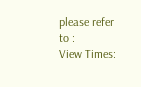please refer to :
View Times: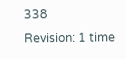338
Revision: 1 time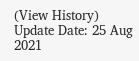(View History)
Update Date: 25 Aug 2021